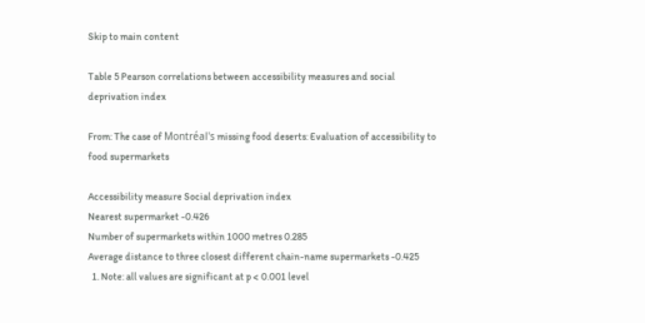Skip to main content

Table 5 Pearson correlations between accessibility measures and social deprivation index

From: The case of Montréal's missing food deserts: Evaluation of accessibility to food supermarkets

Accessibility measure Social deprivation index
Nearest supermarket -0.426
Number of supermarkets within 1000 metres 0.285
Average distance to three closest different chain-name supermarkets -0.425
  1. Note: all values are significant at p < 0.001 level